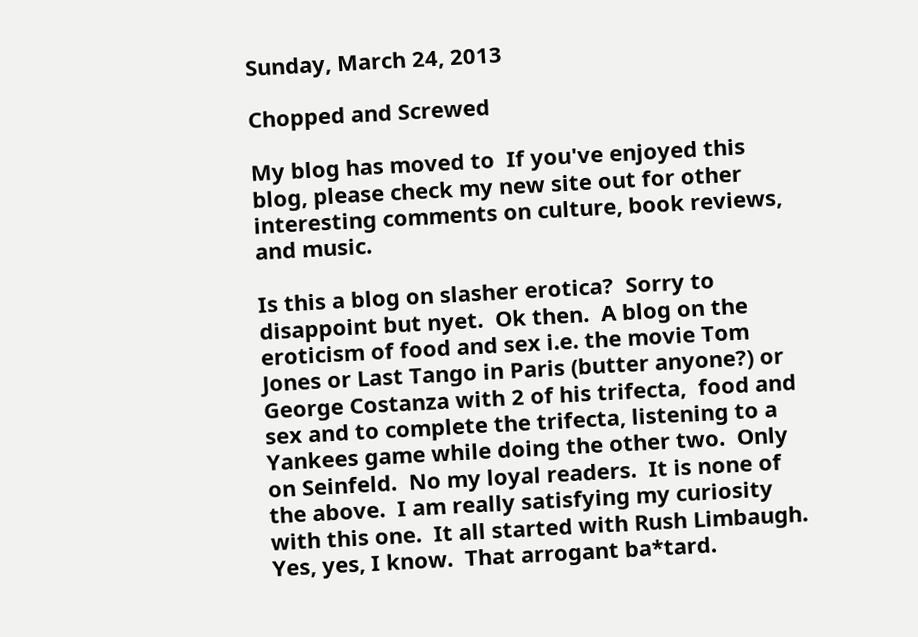Sunday, March 24, 2013

Chopped and Screwed

My blog has moved to  If you've enjoyed this blog, please check my new site out for other interesting comments on culture, book reviews, and music.

Is this a blog on slasher erotica?  Sorry to disappoint but nyet.  Ok then.  A blog on the eroticism of food and sex i.e. the movie Tom Jones or Last Tango in Paris (butter anyone?) or George Costanza with 2 of his trifecta,  food and sex and to complete the trifecta, listening to a Yankees game while doing the other two.  Only on Seinfeld.  No my loyal readers.  It is none of the above.  I am really satisfying my curiosity with this one.  It all started with Rush Limbaugh.  Yes, yes, I know.  That arrogant ba*tard.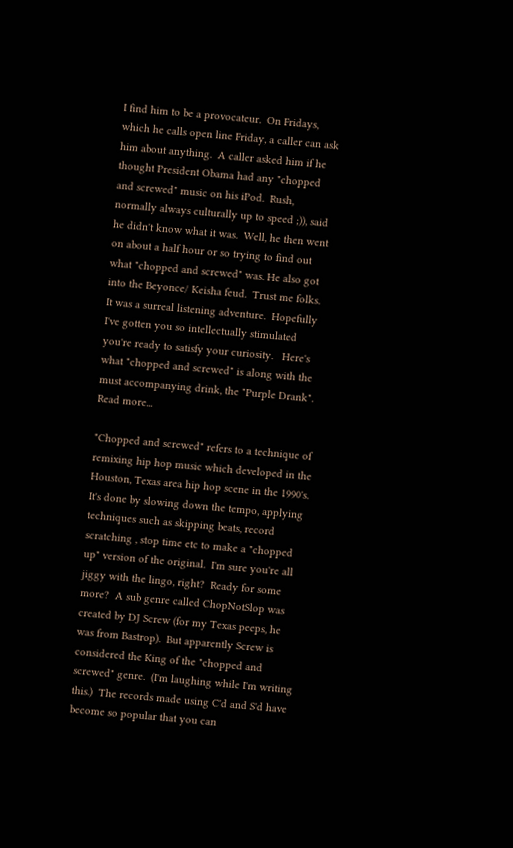I find him to be a provocateur.  On Fridays, which he calls open line Friday, a caller can ask him about anything.  A caller asked him if he thought President Obama had any "chopped and screwed" music on his iPod.  Rush, normally always culturally up to speed ;)), said he didn't know what it was.  Well, he then went on about a half hour or so trying to find out what "chopped and screwed" was. He also got into the Beyonce/ Keisha feud.  Trust me folks.  It was a surreal listening adventure.  Hopefully I've gotten you so intellectually stimulated you're ready to satisfy your curiosity.   Here's what "chopped and screwed" is along with the must accompanying drink, the "Purple Drank". Read more...

"Chopped and screwed" refers to a technique of remixing hip hop music which developed in the Houston, Texas area hip hop scene in the 1990's.  It's done by slowing down the tempo, applying techniques such as skipping beats, record scratching , stop time etc to make a "chopped up" version of the original.  I'm sure you're all jiggy with the lingo, right?  Ready for some more?  A sub genre called ChopNotSlop was created by DJ Screw (for my Texas peeps, he was from Bastrop).  But apparently Screw is considered the King of the "chopped and screwed" genre.  (I'm laughing while I'm writing this.)  The records made using C'd and S'd have become so popular that you can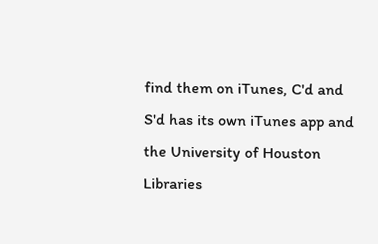find them on iTunes, C'd and S'd has its own iTunes app and the University of Houston Libraries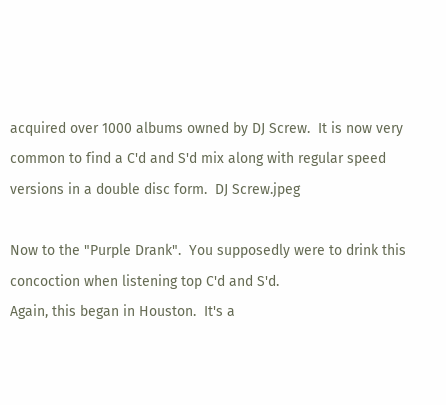acquired over 1000 albums owned by DJ Screw.  It is now very common to find a C'd and S'd mix along with regular speed versions in a double disc form.  DJ Screw.jpeg

Now to the "Purple Drank".  You supposedly were to drink this concoction when listening top C'd and S'd.
Again, this began in Houston.  It's a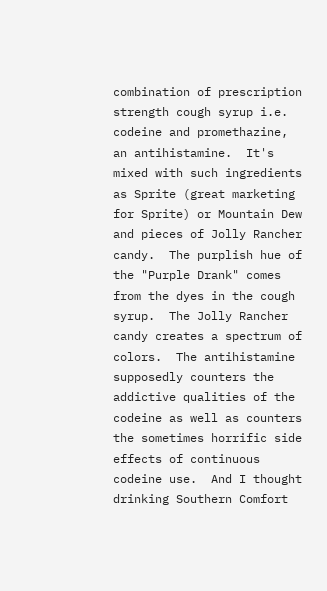combination of prescription strength cough syrup i.e. codeine and promethazine, an antihistamine.  It's mixed with such ingredients as Sprite (great marketing for Sprite) or Mountain Dew and pieces of Jolly Rancher candy.  The purplish hue of the "Purple Drank" comes from the dyes in the cough syrup.  The Jolly Rancher candy creates a spectrum of colors.  The antihistamine supposedly counters the addictive qualities of the codeine as well as counters the sometimes horrific side effects of continuous codeine use.  And I thought drinking Southern Comfort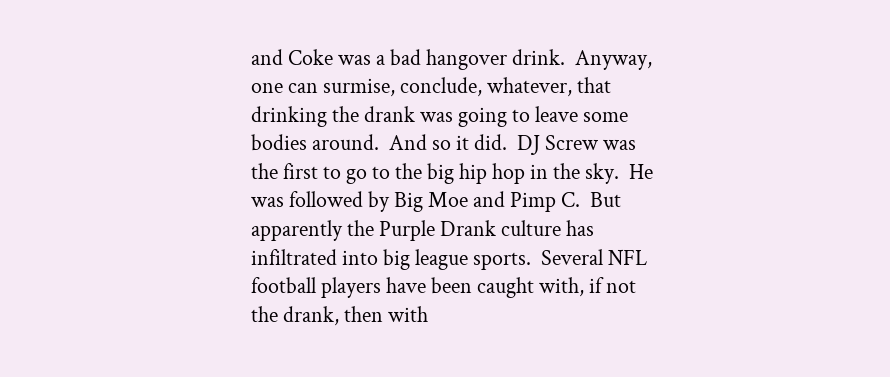and Coke was a bad hangover drink.  Anyway, one can surmise, conclude, whatever, that drinking the drank was going to leave some bodies around.  And so it did.  DJ Screw was the first to go to the big hip hop in the sky.  He was followed by Big Moe and Pimp C.  But apparently the Purple Drank culture has infiltrated into big league sports.  Several NFL football players have been caught with, if not the drank, then with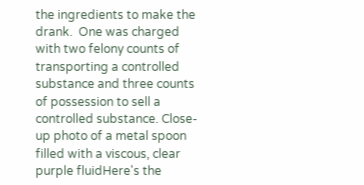the ingredients to make the drank.  One was charged with two felony counts of transporting a controlled substance and three counts of possession to sell a controlled substance. Close-up photo of a metal spoon filled with a viscous, clear purple fluidHere's the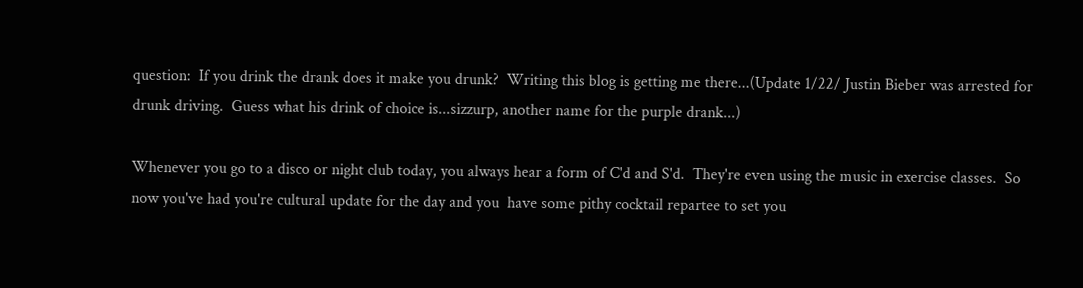question:  If you drink the drank does it make you drunk?  Writing this blog is getting me there...(Update 1/22/ Justin Bieber was arrested for drunk driving.  Guess what his drink of choice is...sizzurp, another name for the purple drank...)

Whenever you go to a disco or night club today, you always hear a form of C'd and S'd.  They're even using the music in exercise classes.  So now you've had you're cultural update for the day and you  have some pithy cocktail repartee to set you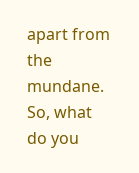apart from the mundane.  So, what do you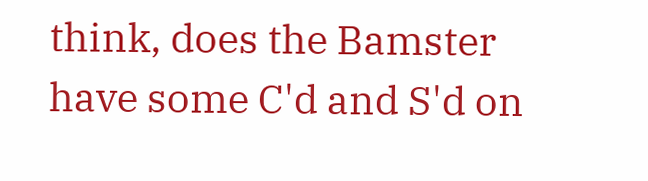think, does the Bamster have some C'd and S'd on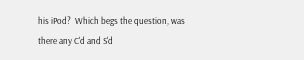his iPod?  Which begs the question, was there any C'd and S'd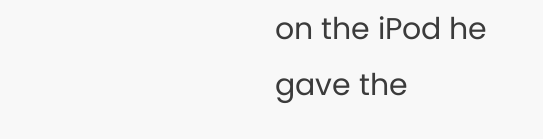on the iPod he gave the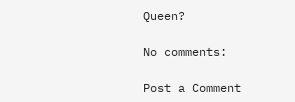Queen?

No comments:

Post a Comment